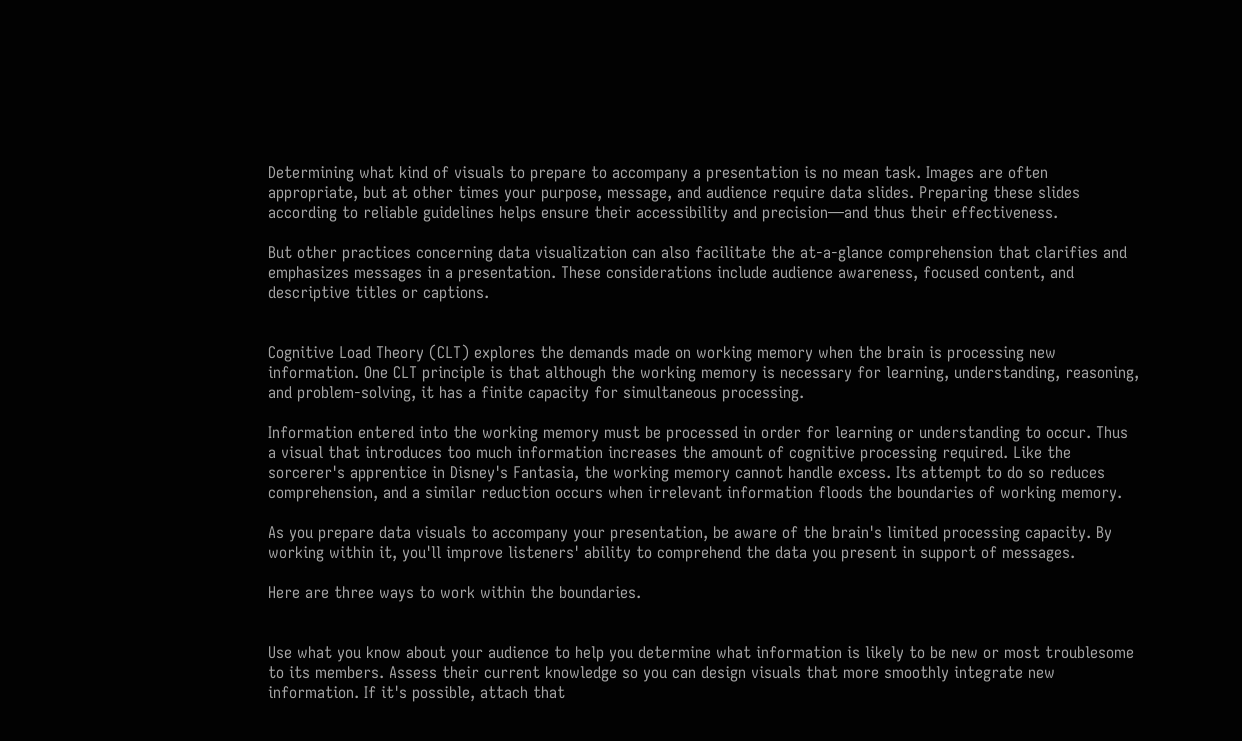Determining what kind of visuals to prepare to accompany a presentation is no mean task. Images are often appropriate, but at other times your purpose, message, and audience require data slides. Preparing these slides according to reliable guidelines helps ensure their accessibility and precision—and thus their effectiveness.

But other practices concerning data visualization can also facilitate the at-a-glance comprehension that clarifies and emphasizes messages in a presentation. These considerations include audience awareness, focused content, and descriptive titles or captions.


Cognitive Load Theory (CLT) explores the demands made on working memory when the brain is processing new information. One CLT principle is that although the working memory is necessary for learning, understanding, reasoning, and problem-solving, it has a finite capacity for simultaneous processing.

Information entered into the working memory must be processed in order for learning or understanding to occur. Thus a visual that introduces too much information increases the amount of cognitive processing required. Like the sorcerer's apprentice in Disney's Fantasia, the working memory cannot handle excess. Its attempt to do so reduces comprehension, and a similar reduction occurs when irrelevant information floods the boundaries of working memory.

As you prepare data visuals to accompany your presentation, be aware of the brain's limited processing capacity. By working within it, you'll improve listeners' ability to comprehend the data you present in support of messages.

Here are three ways to work within the boundaries.


Use what you know about your audience to help you determine what information is likely to be new or most troublesome to its members. Assess their current knowledge so you can design visuals that more smoothly integrate new information. If it's possible, attach that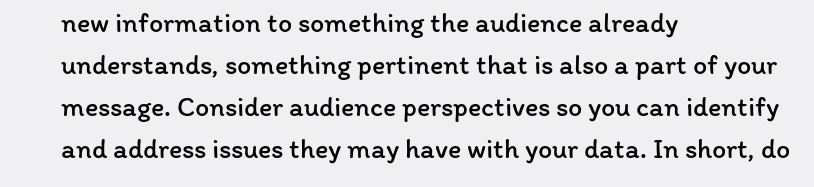new information to something the audience already understands, something pertinent that is also a part of your message. Consider audience perspectives so you can identify and address issues they may have with your data. In short, do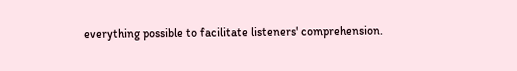everything possible to facilitate listeners' comprehension.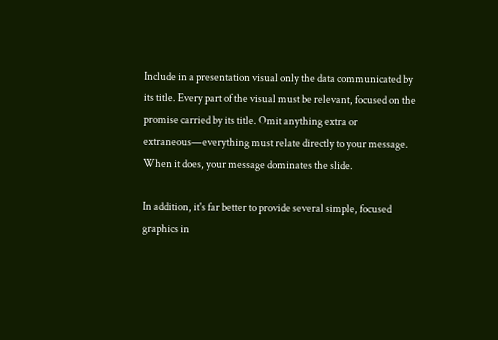Include in a presentation visual only the data communicated by its title. Every part of the visual must be relevant, focused on the promise carried by its title. Omit anything extra or extraneous—everything must relate directly to your message. When it does, your message dominates the slide.

In addition, it's far better to provide several simple, focused graphics in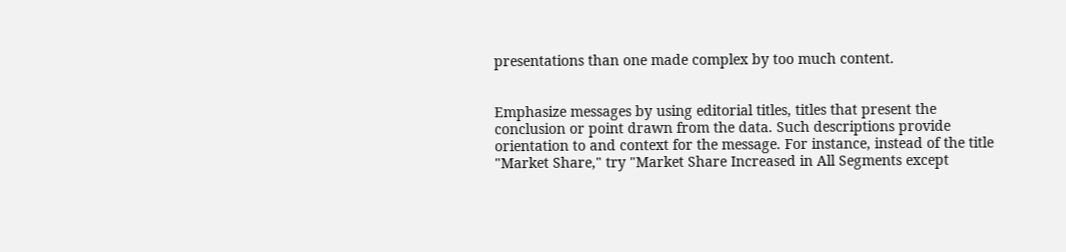presentations than one made complex by too much content.


Emphasize messages by using editorial titles, titles that present the conclusion or point drawn from the data. Such descriptions provide orientation to and context for the message. For instance, instead of the title "Market Share," try "Market Share Increased in All Segments except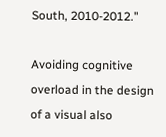South, 2010-2012."

Avoiding cognitive overload in the design of a visual also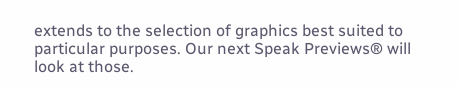extends to the selection of graphics best suited to particular purposes. Our next Speak Previews® will look at those.